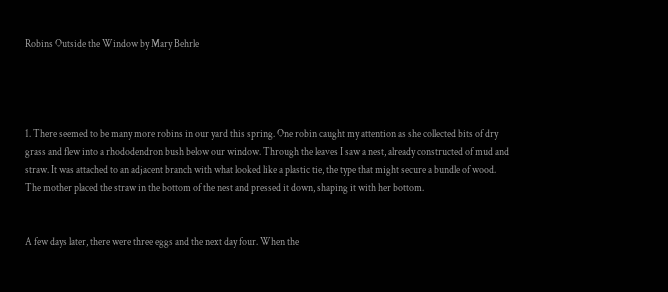Robins Outside the Window by Mary Behrle




1. There seemed to be many more robins in our yard this spring. One robin caught my attention as she collected bits of dry grass and flew into a rhododendron bush below our window. Through the leaves I saw a nest, already constructed of mud and straw. It was attached to an adjacent branch with what looked like a plastic tie, the type that might secure a bundle of wood. The mother placed the straw in the bottom of the nest and pressed it down, shaping it with her bottom.


A few days later, there were three eggs and the next day four. When the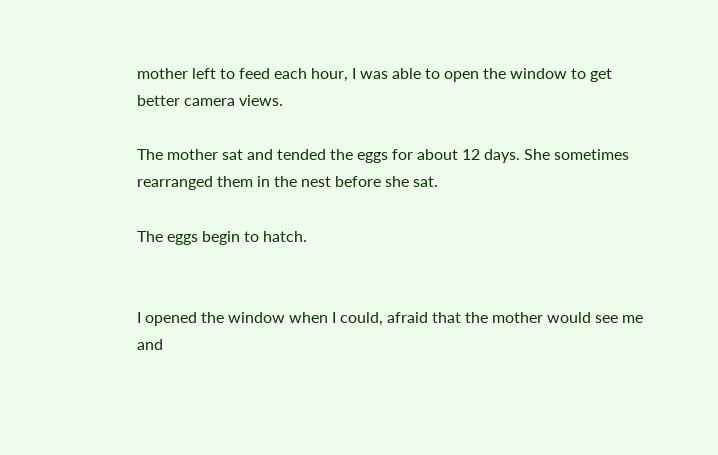mother left to feed each hour, I was able to open the window to get better camera views.

The mother sat and tended the eggs for about 12 days. She sometimes rearranged them in the nest before she sat.

The eggs begin to hatch.


I opened the window when I could, afraid that the mother would see me and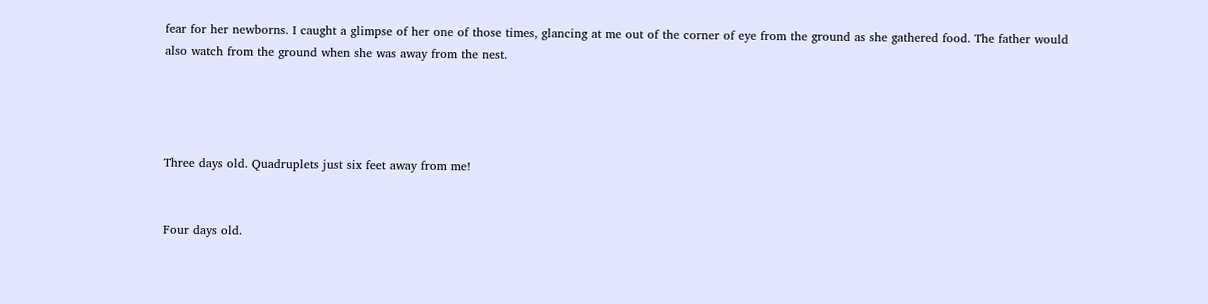fear for her newborns. I caught a glimpse of her one of those times, glancing at me out of the corner of eye from the ground as she gathered food. The father would also watch from the ground when she was away from the nest.




Three days old. Quadruplets just six feet away from me!


Four days old.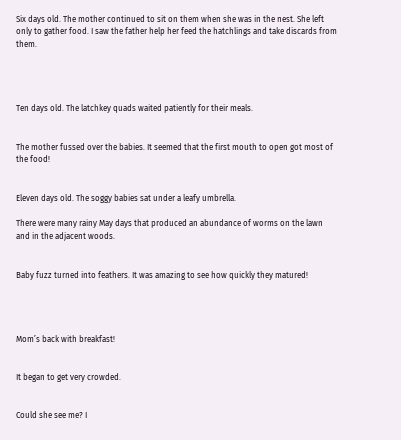Six days old. The mother continued to sit on them when she was in the nest. She left only to gather food. I saw the father help her feed the hatchlings and take discards from them.




Ten days old. The latchkey quads waited patiently for their meals.


The mother fussed over the babies. It seemed that the first mouth to open got most of the food!


Eleven days old. The soggy babies sat under a leafy umbrella.

There were many rainy May days that produced an abundance of worms on the lawn and in the adjacent woods.


Baby fuzz turned into feathers. It was amazing to see how quickly they matured!




Mom’s back with breakfast!


It began to get very crowded.


Could she see me? I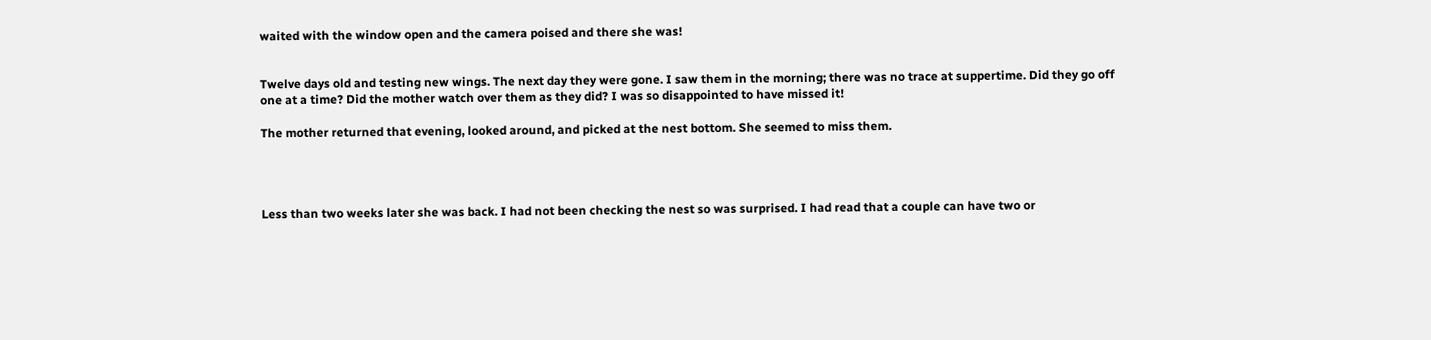waited with the window open and the camera poised and there she was!


Twelve days old and testing new wings. The next day they were gone. I saw them in the morning; there was no trace at suppertime. Did they go off one at a time? Did the mother watch over them as they did? I was so disappointed to have missed it!

The mother returned that evening, looked around, and picked at the nest bottom. She seemed to miss them.




Less than two weeks later she was back. I had not been checking the nest so was surprised. I had read that a couple can have two or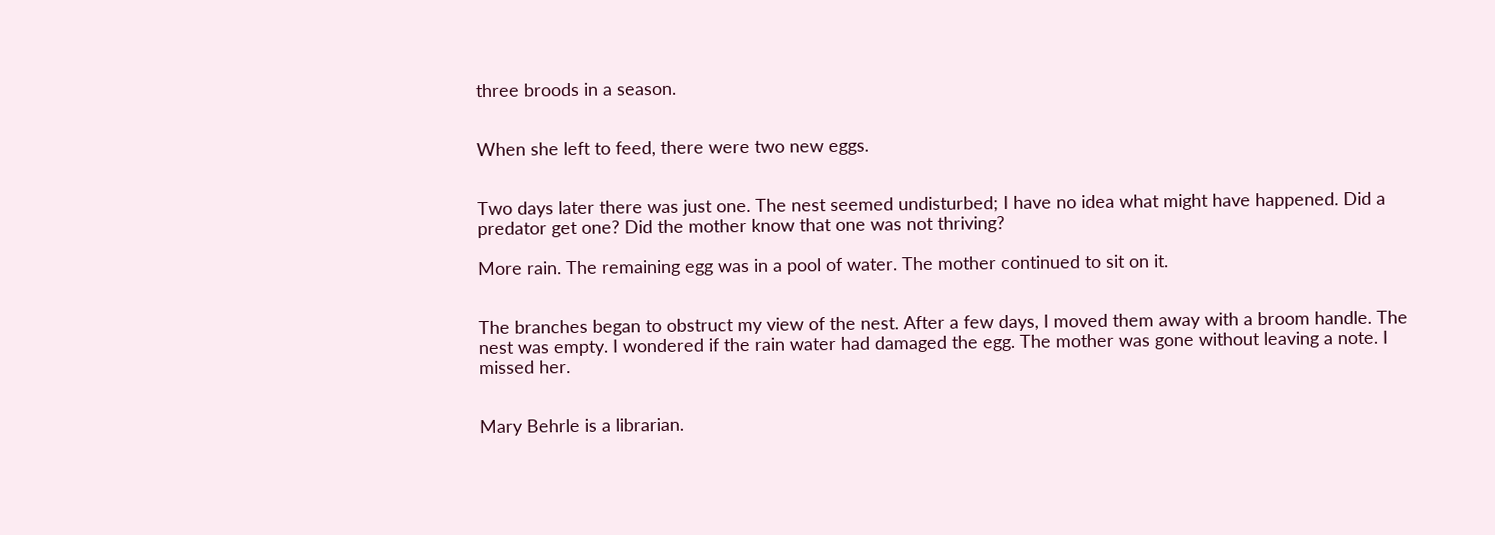three broods in a season.


When she left to feed, there were two new eggs.


Two days later there was just one. The nest seemed undisturbed; I have no idea what might have happened. Did a predator get one? Did the mother know that one was not thriving?

More rain. The remaining egg was in a pool of water. The mother continued to sit on it.


The branches began to obstruct my view of the nest. After a few days, I moved them away with a broom handle. The nest was empty. I wondered if the rain water had damaged the egg. The mother was gone without leaving a note. I missed her.


Mary Behrle is a librarian.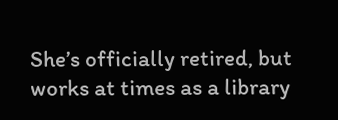She’s officially retired, but works at times as a library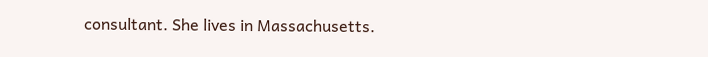consultant. She lives in Massachusetts.